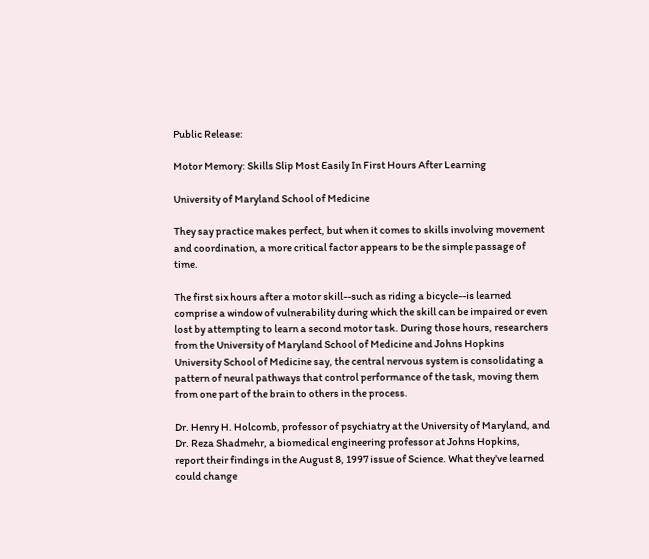Public Release:

Motor Memory: Skills Slip Most Easily In First Hours After Learning

University of Maryland School of Medicine

They say practice makes perfect, but when it comes to skills involving movement and coordination, a more critical factor appears to be the simple passage of time.

The first six hours after a motor skill--such as riding a bicycle--is learned comprise a window of vulnerability during which the skill can be impaired or even lost by attempting to learn a second motor task. During those hours, researchers from the University of Maryland School of Medicine and Johns Hopkins University School of Medicine say, the central nervous system is consolidating a pattern of neural pathways that control performance of the task, moving them from one part of the brain to others in the process.

Dr. Henry H. Holcomb, professor of psychiatry at the University of Maryland, and Dr. Reza Shadmehr, a biomedical engineering professor at Johns Hopkins, report their findings in the August 8, 1997 issue of Science. What they've learned could change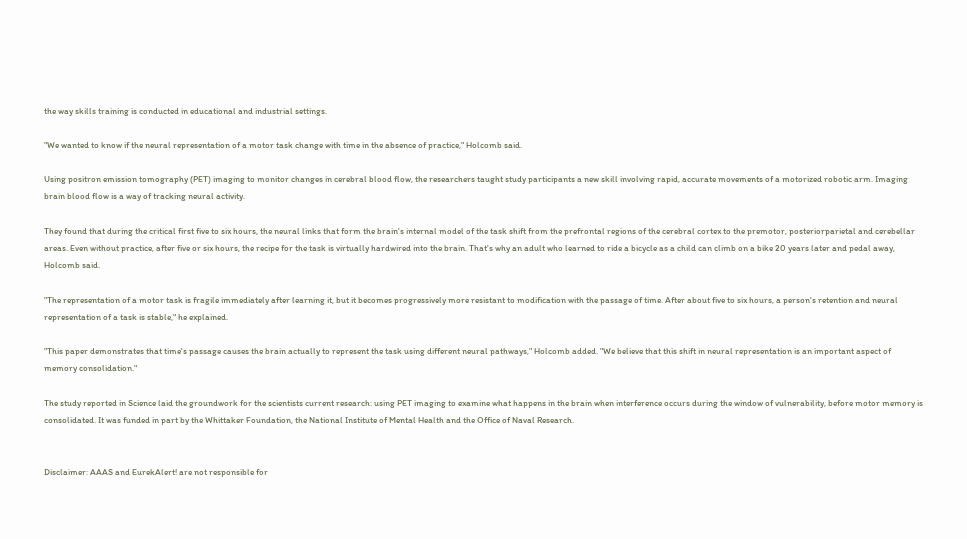the way skills training is conducted in educational and industrial settings.

"We wanted to know if the neural representation of a motor task change with time in the absence of practice," Holcomb said.

Using positron emission tomography (PET) imaging to monitor changes in cerebral blood flow, the researchers taught study participants a new skill involving rapid, accurate movements of a motorized robotic arm. Imaging brain blood flow is a way of tracking neural activity.

They found that during the critical first five to six hours, the neural links that form the brain's internal model of the task shift from the prefrontal regions of the cerebral cortex to the premotor, posteriorparietal and cerebellar areas. Even without practice, after five or six hours, the recipe for the task is virtually hardwired into the brain. That's why an adult who learned to ride a bicycle as a child can climb on a bike 20 years later and pedal away, Holcomb said.

"The representation of a motor task is fragile immediately after learning it, but it becomes progressively more resistant to modification with the passage of time. After about five to six hours, a person's retention and neural representation of a task is stable," he explained.

"This paper demonstrates that time's passage causes the brain actually to represent the task using different neural pathways," Holcomb added. "We believe that this shift in neural representation is an important aspect of memory consolidation."

The study reported in Science laid the groundwork for the scientists current research: using PET imaging to examine what happens in the brain when interference occurs during the window of vulnerability, before motor memory is consolidated. It was funded in part by the Whittaker Foundation, the National Institute of Mental Health and the Office of Naval Research.


Disclaimer: AAAS and EurekAlert! are not responsible for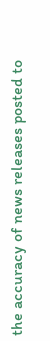the accuracy of news releases posted to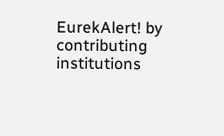EurekAlert! by contributing institutions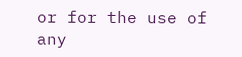or for the use of any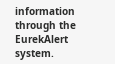information through the EurekAlert system.